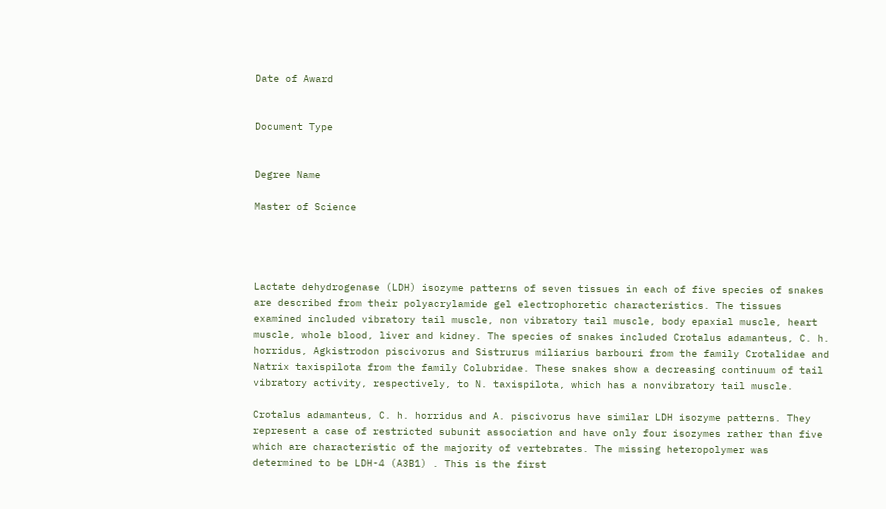Date of Award


Document Type


Degree Name

Master of Science




Lactate dehydrogenase (LDH) isozyme patterns of seven tissues in each of five species of snakes are described from their polyacrylamide gel electrophoretic characteristics. The tissues examined included vibratory tail muscle, non vibratory tail muscle, body epaxial muscle, heart muscle, whole blood, liver and kidney. The species of snakes included Crotalus adamanteus, C. h. horridus, Agkistrodon piscivorus and Sistrurus miliarius barbouri from the family Crotalidae and Natrix taxispilota from the family Colubridae. These snakes show a decreasing continuum of tail vibratory activity, respectively, to N. taxispilota, which has a nonvibratory tail muscle.

Crotalus adamanteus, C. h. horridus and A. piscivorus have similar LDH isozyme patterns. They represent a case of restricted subunit association and have only four isozymes rather than five which are characteristic of the majority of vertebrates. The missing heteropolymer was determined to be LDH-4 (A3B1) . This is the first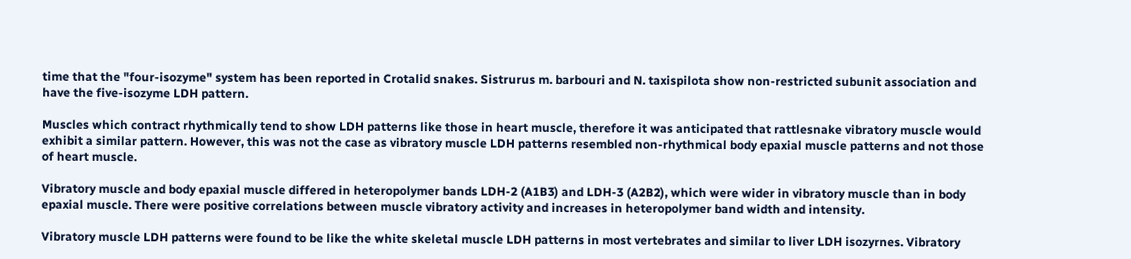time that the "four-isozyme" system has been reported in Crotalid snakes. Sistrurus m. barbouri and N. taxispilota show non-restricted subunit association and have the five-isozyme LDH pattern.

Muscles which contract rhythmically tend to show LDH patterns like those in heart muscle, therefore it was anticipated that rattlesnake vibratory muscle would exhibit a similar pattern. However, this was not the case as vibratory muscle LDH patterns resembled non-rhythmical body epaxial muscle patterns and not those of heart muscle.

Vibratory muscle and body epaxial muscle differed in heteropolymer bands LDH-2 (A1B3) and LDH-3 (A2B2), which were wider in vibratory muscle than in body epaxial muscle. There were positive correlations between muscle vibratory activity and increases in heteropolymer band width and intensity.

Vibratory muscle LDH patterns were found to be like the white skeletal muscle LDH patterns in most vertebrates and similar to liver LDH isozyrnes. Vibratory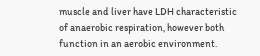muscle and liver have LDH characteristic of anaerobic respiration, however both function in an aerobic environment.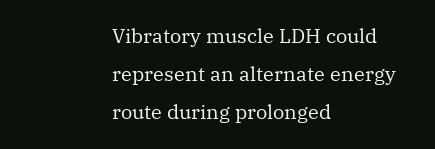Vibratory muscle LDH could represent an alternate energy route during prolonged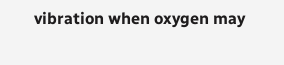vibration when oxygen may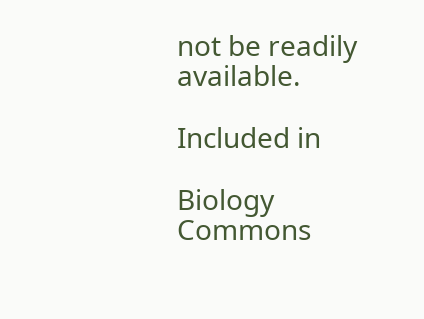not be readily available.

Included in

Biology Commons